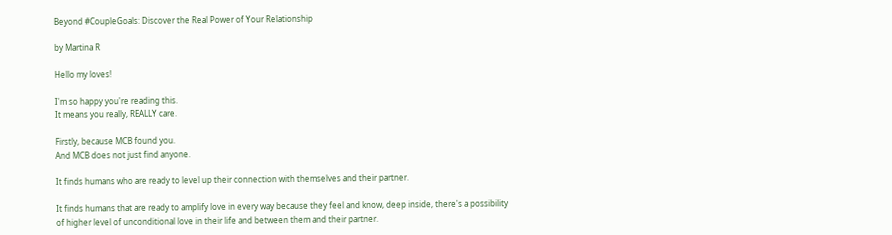Beyond #CoupleGoals: Discover the Real Power of Your Relationship

by Martina R

Hello my loves!

I'm so happy you're reading this.
It means you really, REALLY care.

Firstly, because MCB found you.
And MCB does not just find anyone.

It finds humans who are ready to level up their connection with themselves and their partner.

It finds humans that are ready to amplify love in every way because they feel and know, deep inside, there's a possibility of higher level of unconditional love in their life and between them and their partner.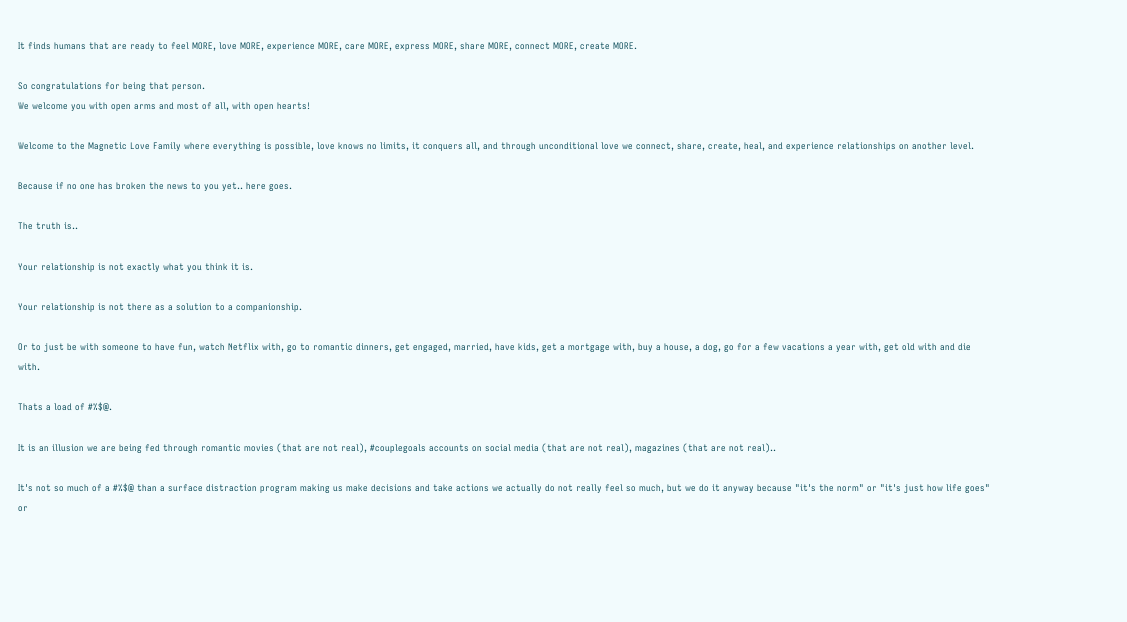It finds humans that are ready to feel MORE, love MORE, experience MORE, care MORE, express MORE, share MORE, connect MORE, create MORE.

So congratulations for being that person.
We welcome you with open arms and most of all, with open hearts!

Welcome to the Magnetic Love Family where everything is possible, love knows no limits, it conquers all, and through unconditional love we connect, share, create, heal, and experience relationships on another level.

Because if no one has broken the news to you yet.. here goes.

The truth is..

Your relationship is not exactly what you think it is.

Your relationship is not there as a solution to a companionship.

Or to just be with someone to have fun, watch Netflix with, go to romantic dinners, get engaged, married, have kids, get a mortgage with, buy a house, a dog, go for a few vacations a year with, get old with and die with.

Thats a load of #%$@.

It is an illusion we are being fed through romantic movies (that are not real), #couplegoals accounts on social media (that are not real), magazines (that are not real)..

It's not so much of a #%$@ than a surface distraction program making us make decisions and take actions we actually do not really feel so much, but we do it anyway because "it's the norm" or "it's just how life goes" or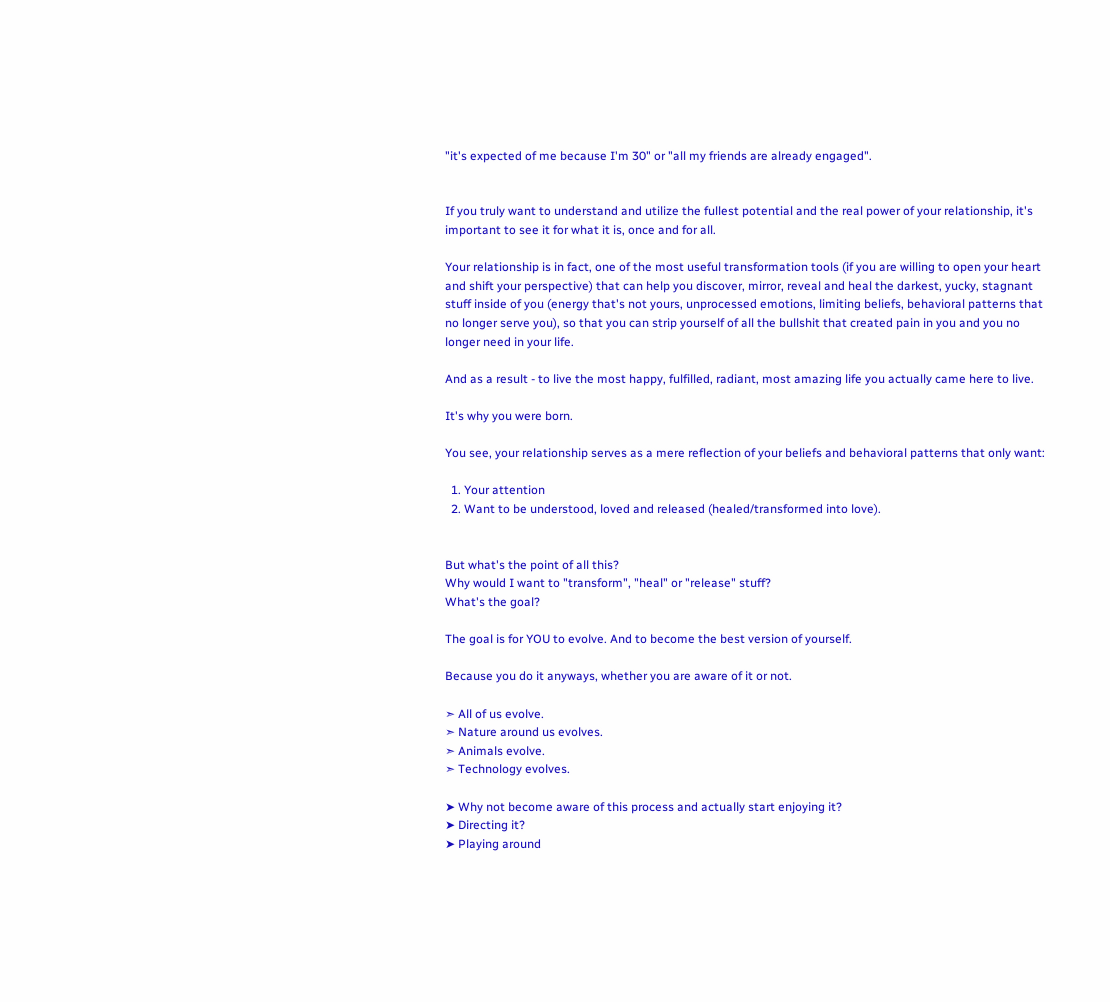"it's expected of me because I'm 30" or "all my friends are already engaged".


If you truly want to understand and utilize the fullest potential and the real power of your relationship, it's important to see it for what it is, once and for all.

Your relationship is in fact, one of the most useful transformation tools (if you are willing to open your heart and shift your perspective) that can help you discover, mirror, reveal and heal the darkest, yucky, stagnant stuff inside of you (energy that's not yours, unprocessed emotions, limiting beliefs, behavioral patterns that no longer serve you), so that you can strip yourself of all the bullshit that created pain in you and you no longer need in your life.

And as a result - to live the most happy, fulfilled, radiant, most amazing life you actually came here to live.

It's why you were born.

You see, your relationship serves as a mere reflection of your beliefs and behavioral patterns that only want:

  1. Your attention
  2. Want to be understood, loved and released (healed/transformed into love).


But what's the point of all this?
Why would I want to "transform", "heal" or "release" stuff?
What's the goal?

The goal is for YOU to evolve. And to become the best version of yourself.

Because you do it anyways, whether you are aware of it or not.

➣ All of us evolve.
➣ Nature around us evolves.
➣ Animals evolve.
➣ Technology evolves.

➤ Why not become aware of this process and actually start enjoying it?
➤ Directing it?
➤ Playing around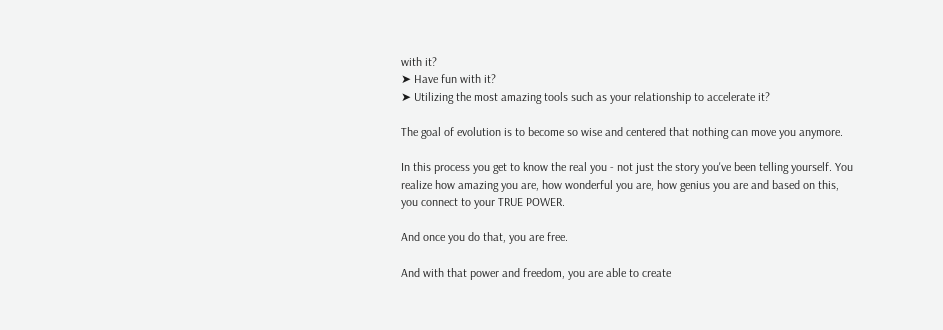with it?
➤ Have fun with it?
➤ Utilizing the most amazing tools such as your relationship to accelerate it?

The goal of evolution is to become so wise and centered that nothing can move you anymore.

In this process you get to know the real you - not just the story you've been telling yourself. You realize how amazing you are, how wonderful you are, how genius you are and based on this, you connect to your TRUE POWER.

And once you do that, you are free.

And with that power and freedom, you are able to create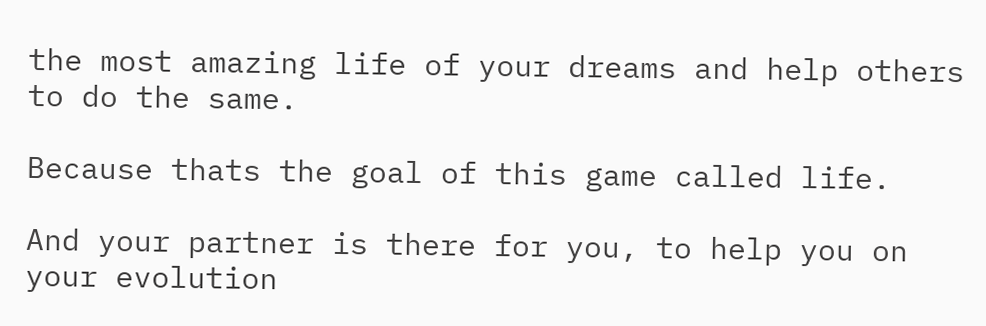the most amazing life of your dreams and help others to do the same.

Because thats the goal of this game called life.

And your partner is there for you, to help you on your evolution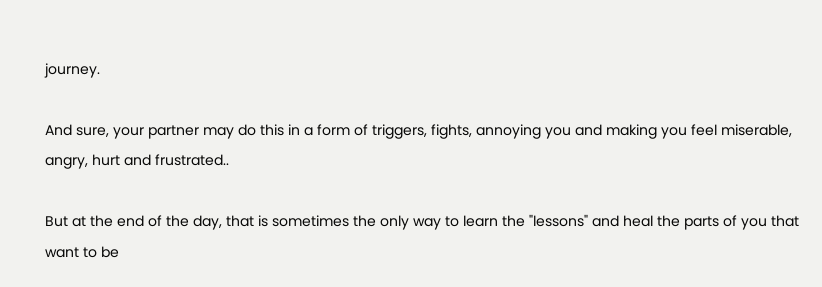journey.

And sure, your partner may do this in a form of triggers, fights, annoying you and making you feel miserable, angry, hurt and frustrated..

But at the end of the day, that is sometimes the only way to learn the "lessons" and heal the parts of you that want to be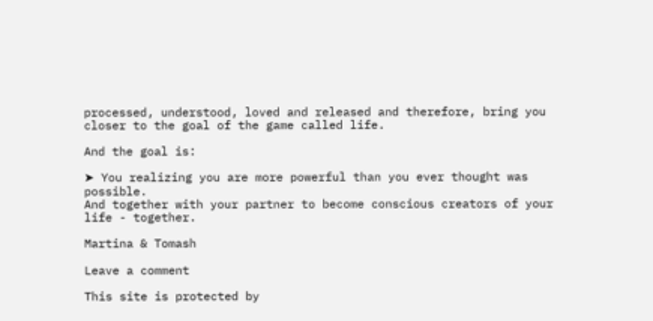processed, understood, loved and released and therefore, bring you closer to the goal of the game called life.

And the goal is:

➤ You realizing you are more powerful than you ever thought was possible.
And together with your partner to become conscious creators of your life - together.

Martina & Tomash

Leave a comment

This site is protected by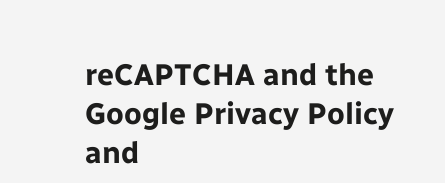reCAPTCHA and the Google Privacy Policy and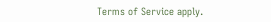Terms of Service apply.